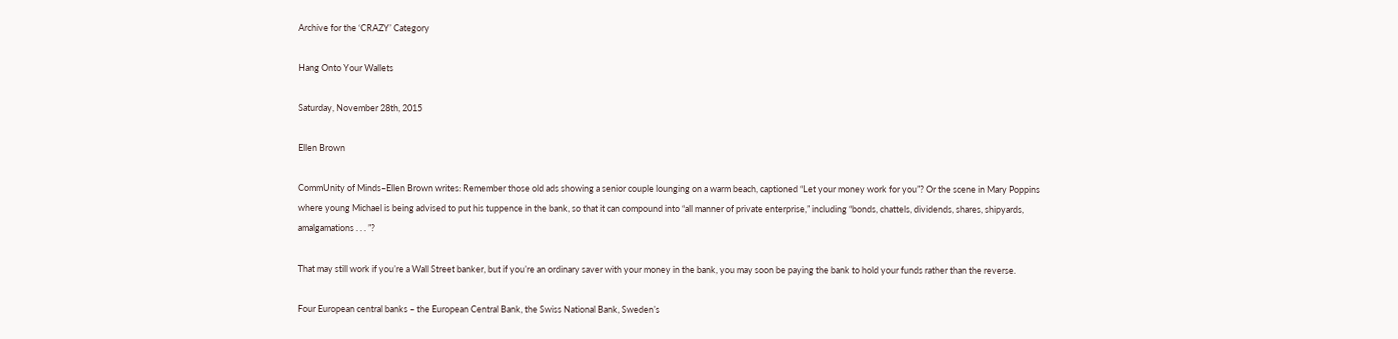Archive for the ‘CRAZY’ Category

Hang Onto Your Wallets

Saturday, November 28th, 2015

Ellen Brown

CommUnity of Minds–Ellen Brown writes: Remember those old ads showing a senior couple lounging on a warm beach, captioned “Let your money work for you”? Or the scene in Mary Poppins where young Michael is being advised to put his tuppence in the bank, so that it can compound into “all manner of private enterprise,” including “bonds, chattels, dividends, shares, shipyards, amalgamations . . . ”?

That may still work if you’re a Wall Street banker, but if you’re an ordinary saver with your money in the bank, you may soon be paying the bank to hold your funds rather than the reverse.

Four European central banks – the European Central Bank, the Swiss National Bank, Sweden’s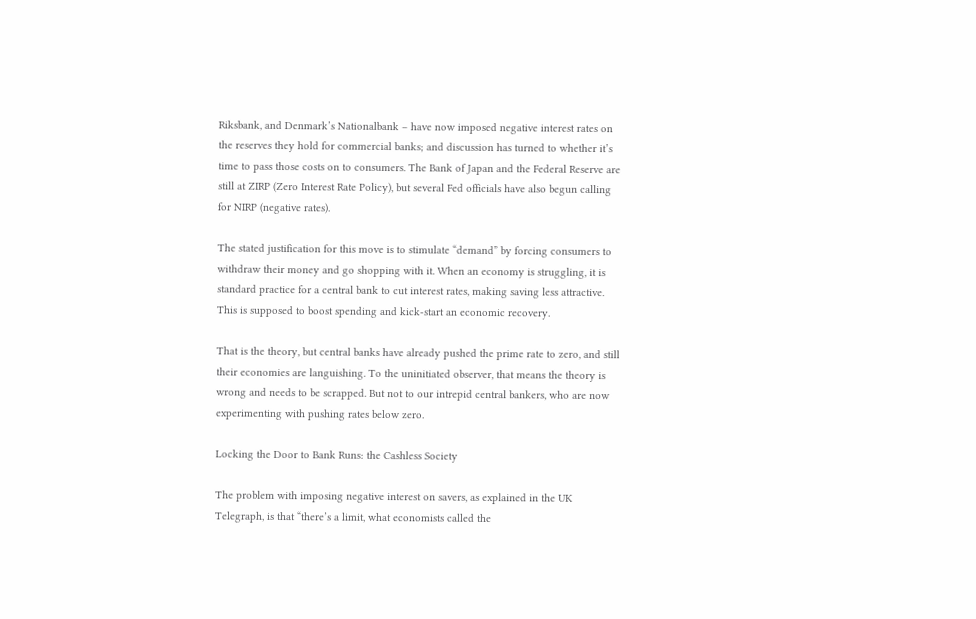Riksbank, and Denmark’s Nationalbank – have now imposed negative interest rates on the reserves they hold for commercial banks; and discussion has turned to whether it’s time to pass those costs on to consumers. The Bank of Japan and the Federal Reserve are still at ZIRP (Zero Interest Rate Policy), but several Fed officials have also begun calling for NIRP (negative rates).

The stated justification for this move is to stimulate “demand” by forcing consumers to withdraw their money and go shopping with it. When an economy is struggling, it is standard practice for a central bank to cut interest rates, making saving less attractive. This is supposed to boost spending and kick-start an economic recovery.

That is the theory, but central banks have already pushed the prime rate to zero, and still their economies are languishing. To the uninitiated observer, that means the theory is wrong and needs to be scrapped. But not to our intrepid central bankers, who are now experimenting with pushing rates below zero.

Locking the Door to Bank Runs: the Cashless Society

The problem with imposing negative interest on savers, as explained in the UK Telegraph, is that “there’s a limit, what economists called the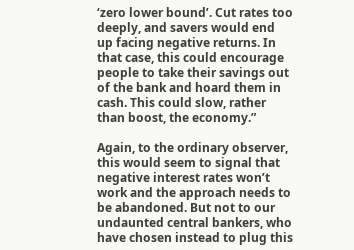‘zero lower bound’. Cut rates too deeply, and savers would end up facing negative returns. In that case, this could encourage people to take their savings out of the bank and hoard them in cash. This could slow, rather than boost, the economy.”

Again, to the ordinary observer, this would seem to signal that negative interest rates won’t work and the approach needs to be abandoned. But not to our undaunted central bankers, who have chosen instead to plug this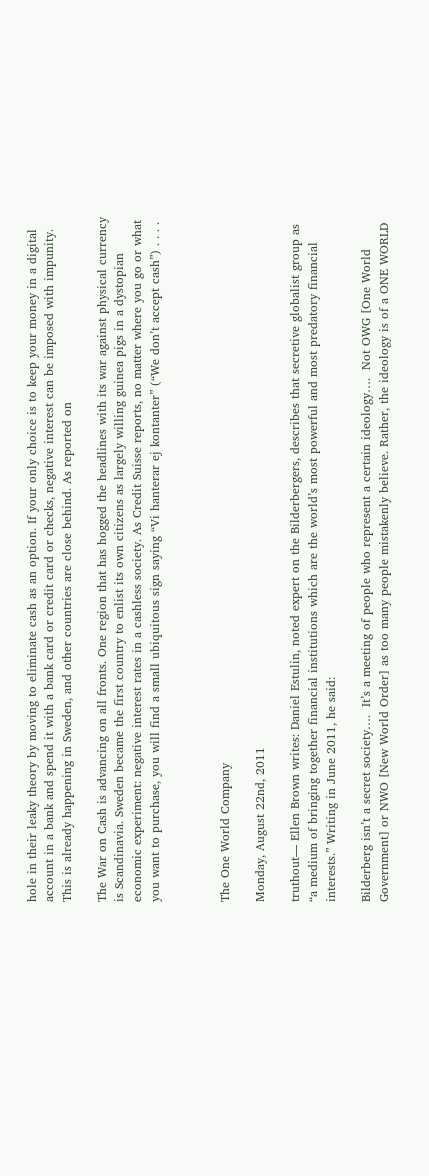hole in their leaky theory by moving to eliminate cash as an option. If your only choice is to keep your money in a digital account in a bank and spend it with a bank card or credit card or checks, negative interest can be imposed with impunity. This is already happening in Sweden, and other countries are close behind. As reported on

The War on Cash is advancing on all fronts. One region that has hogged the headlines with its war against physical currency is Scandinavia. Sweden became the first country to enlist its own citizens as largely willing guinea pigs in a dystopian economic experiment: negative interest rates in a cashless society. As Credit Suisse reports, no matter where you go or what you want to purchase, you will find a small ubiquitous sign saying “Vi hanterar ej kontanter” (“We don’t accept cash”) . . . .



The One World Company

Monday, August 22nd, 2011

truthout— Ellen Brown writes: Daniel Estulin, noted expert on the Bilderbergers, describes that secretive globalist group as “a medium of bringing together financial institutions which are the world’s most powerful and most predatory financial interests.” Writing in June 2011, he said:

Bilderberg isn’t a secret society….  It’s a meeting of people who represent a certain ideology….  Not OWG [One World Government] or NWO [New World Order] as too many people mistakenly believe. Rather, the ideology is of a ONE WORLD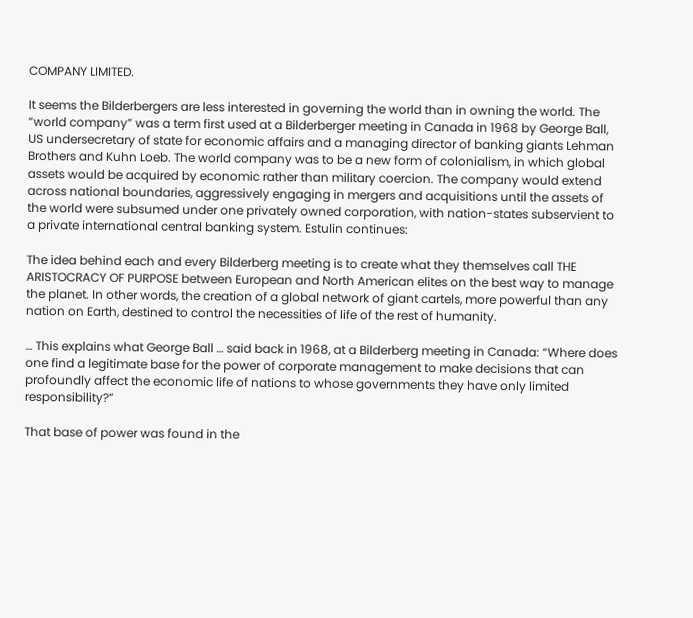COMPANY LIMITED.

It seems the Bilderbergers are less interested in governing the world than in owning the world. The “world company” was a term first used at a Bilderberger meeting in Canada in 1968 by George Ball, US undersecretary of state for economic affairs and a managing director of banking giants Lehman Brothers and Kuhn Loeb. The world company was to be a new form of colonialism, in which global assets would be acquired by economic rather than military coercion. The company would extend across national boundaries, aggressively engaging in mergers and acquisitions until the assets of the world were subsumed under one privately owned corporation, with nation-states subservient to a private international central banking system. Estulin continues:

The idea behind each and every Bilderberg meeting is to create what they themselves call THE ARISTOCRACY OF PURPOSE between European and North American elites on the best way to manage the planet. In other words, the creation of a global network of giant cartels, more powerful than any nation on Earth, destined to control the necessities of life of the rest of humanity.

… This explains what George Ball … said back in 1968, at a Bilderberg meeting in Canada: “Where does one find a legitimate base for the power of corporate management to make decisions that can profoundly affect the economic life of nations to whose governments they have only limited responsibility?”

That base of power was found in the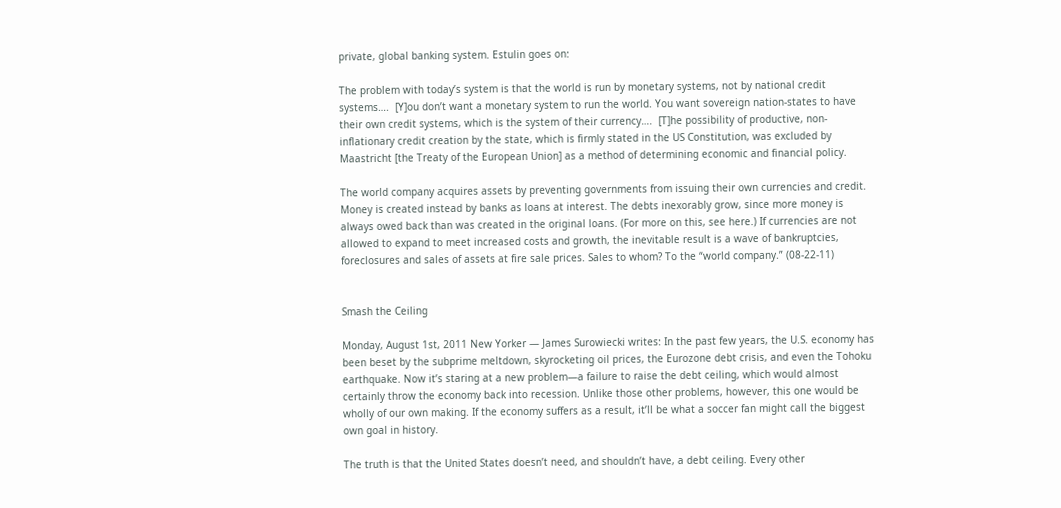private, global banking system. Estulin goes on:

The problem with today’s system is that the world is run by monetary systems, not by national credit systems….  [Y]ou don’t want a monetary system to run the world. You want sovereign nation-states to have their own credit systems, which is the system of their currency….  [T]he possibility of productive, non-inflationary credit creation by the state, which is firmly stated in the US Constitution, was excluded by Maastricht [the Treaty of the European Union] as a method of determining economic and financial policy.

The world company acquires assets by preventing governments from issuing their own currencies and credit. Money is created instead by banks as loans at interest. The debts inexorably grow, since more money is always owed back than was created in the original loans. (For more on this, see here.) If currencies are not allowed to expand to meet increased costs and growth, the inevitable result is a wave of bankruptcies, foreclosures and sales of assets at fire sale prices. Sales to whom? To the “world company.” (08-22-11)


Smash the Ceiling

Monday, August 1st, 2011 New Yorker — James Surowiecki writes: In the past few years, the U.S. economy has been beset by the subprime meltdown, skyrocketing oil prices, the Eurozone debt crisis, and even the Tohoku earthquake. Now it’s staring at a new problem—a failure to raise the debt ceiling, which would almost certainly throw the economy back into recession. Unlike those other problems, however, this one would be wholly of our own making. If the economy suffers as a result, it’ll be what a soccer fan might call the biggest own goal in history.

The truth is that the United States doesn’t need, and shouldn’t have, a debt ceiling. Every other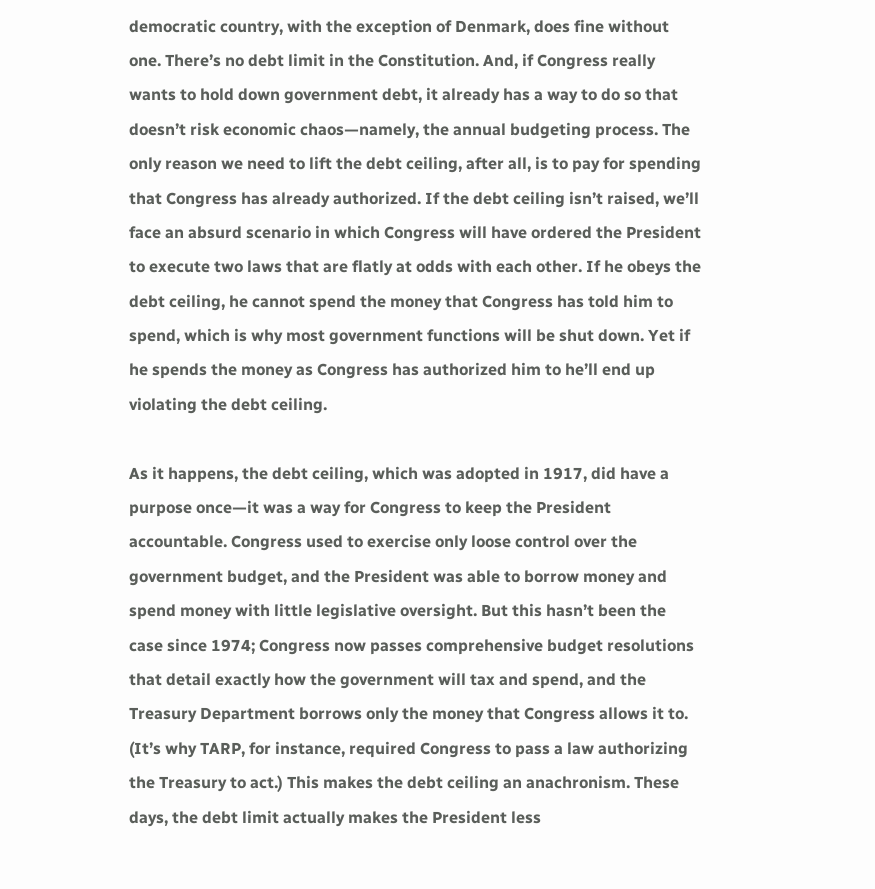democratic country, with the exception of Denmark, does fine without one. There’s no debt limit in the Constitution. And, if Congress really wants to hold down government debt, it already has a way to do so that doesn’t risk economic chaos—namely, the annual budgeting process. The only reason we need to lift the debt ceiling, after all, is to pay for spending that Congress has already authorized. If the debt ceiling isn’t raised, we’ll face an absurd scenario in which Congress will have ordered the President to execute two laws that are flatly at odds with each other. If he obeys the debt ceiling, he cannot spend the money that Congress has told him to spend, which is why most government functions will be shut down. Yet if he spends the money as Congress has authorized him to he’ll end up violating the debt ceiling.

As it happens, the debt ceiling, which was adopted in 1917, did have a purpose once—it was a way for Congress to keep the President accountable. Congress used to exercise only loose control over the government budget, and the President was able to borrow money and spend money with little legislative oversight. But this hasn’t been the case since 1974; Congress now passes comprehensive budget resolutions that detail exactly how the government will tax and spend, and the Treasury Department borrows only the money that Congress allows it to. (It’s why TARP, for instance, required Congress to pass a law authorizing the Treasury to act.) This makes the debt ceiling an anachronism. These days, the debt limit actually makes the President less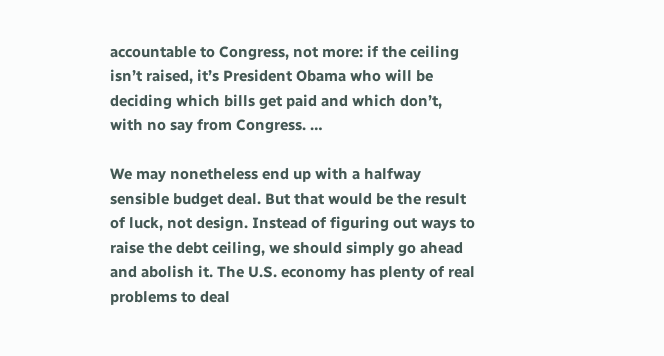accountable to Congress, not more: if the ceiling isn’t raised, it’s President Obama who will be deciding which bills get paid and which don’t, with no say from Congress. …

We may nonetheless end up with a halfway sensible budget deal. But that would be the result of luck, not design. Instead of figuring out ways to raise the debt ceiling, we should simply go ahead and abolish it. The U.S. economy has plenty of real problems to deal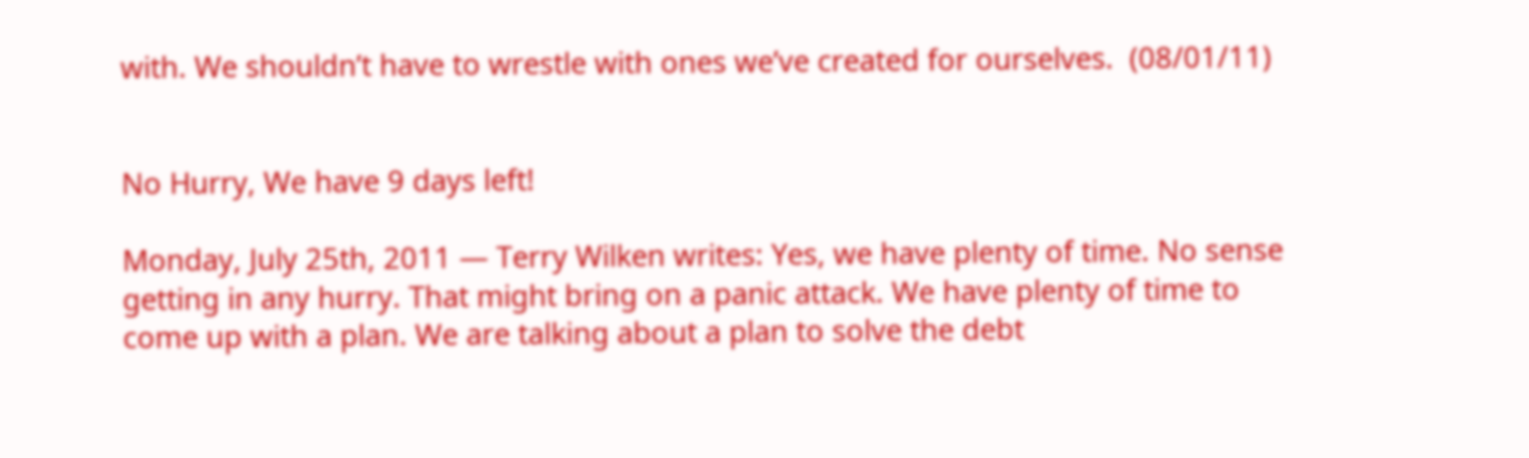with. We shouldn’t have to wrestle with ones we’ve created for ourselves.  (08/01/11)


No Hurry, We have 9 days left!

Monday, July 25th, 2011 — Terry Wilken writes: Yes, we have plenty of time. No sense getting in any hurry. That might bring on a panic attack. We have plenty of time to come up with a plan. We are talking about a plan to solve the debt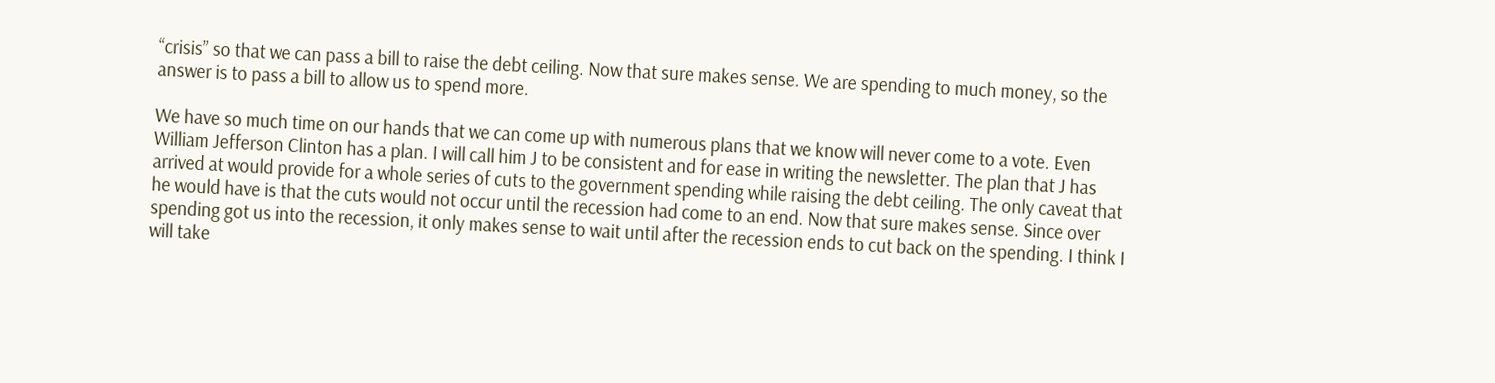“crisis” so that we can pass a bill to raise the debt ceiling. Now that sure makes sense. We are spending to much money, so the answer is to pass a bill to allow us to spend more.

We have so much time on our hands that we can come up with numerous plans that we know will never come to a vote. Even William Jefferson Clinton has a plan. I will call him J to be consistent and for ease in writing the newsletter. The plan that J has arrived at would provide for a whole series of cuts to the government spending while raising the debt ceiling. The only caveat that he would have is that the cuts would not occur until the recession had come to an end. Now that sure makes sense. Since over spending got us into the recession, it only makes sense to wait until after the recession ends to cut back on the spending. I think I will take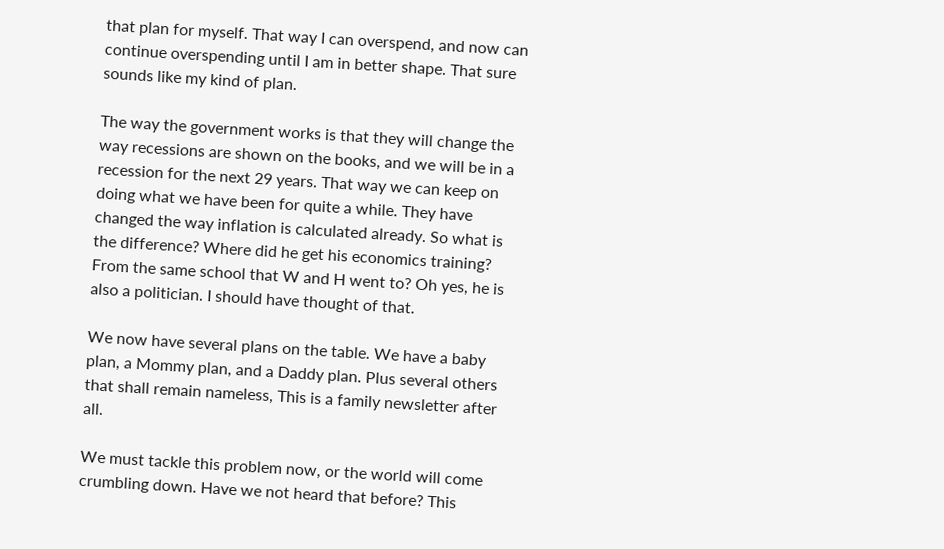that plan for myself. That way I can overspend, and now can continue overspending until I am in better shape. That sure sounds like my kind of plan.

The way the government works is that they will change the way recessions are shown on the books, and we will be in a recession for the next 29 years. That way we can keep on doing what we have been for quite a while. They have changed the way inflation is calculated already. So what is the difference? Where did he get his economics training? From the same school that W and H went to? Oh yes, he is also a politician. I should have thought of that.

We now have several plans on the table. We have a baby plan, a Mommy plan, and a Daddy plan. Plus several others that shall remain nameless, This is a family newsletter after all.

We must tackle this problem now, or the world will come crumbling down. Have we not heard that before? This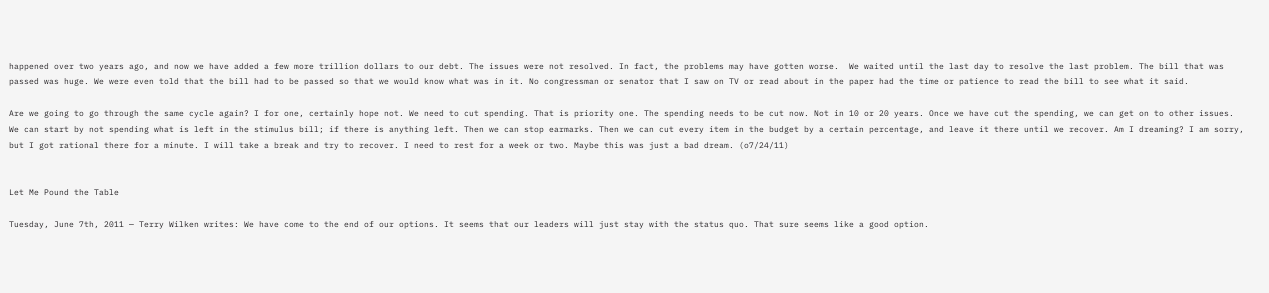happened over two years ago, and now we have added a few more trillion dollars to our debt. The issues were not resolved. In fact, the problems may have gotten worse.  We waited until the last day to resolve the last problem. The bill that was passed was huge. We were even told that the bill had to be passed so that we would know what was in it. No congressman or senator that I saw on TV or read about in the paper had the time or patience to read the bill to see what it said.

Are we going to go through the same cycle again? I for one, certainly hope not. We need to cut spending. That is priority one. The spending needs to be cut now. Not in 10 or 20 years. Once we have cut the spending, we can get on to other issues.  We can start by not spending what is left in the stimulus bill; if there is anything left. Then we can stop earmarks. Then we can cut every item in the budget by a certain percentage, and leave it there until we recover. Am I dreaming? I am sorry, but I got rational there for a minute. I will take a break and try to recover. I need to rest for a week or two. Maybe this was just a bad dream. (o7/24/11)


Let Me Pound the Table

Tuesday, June 7th, 2011 — Terry Wilken writes: We have come to the end of our options. It seems that our leaders will just stay with the status quo. That sure seems like a good option.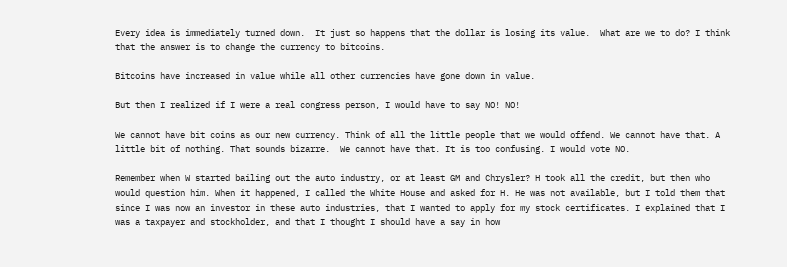Every idea is immediately turned down.  It just so happens that the dollar is losing its value.  What are we to do? I think that the answer is to change the currency to bitcoins.

Bitcoins have increased in value while all other currencies have gone down in value.

But then I realized if I were a real congress person, I would have to say NO! NO!

We cannot have bit coins as our new currency. Think of all the little people that we would offend. We cannot have that. A little bit of nothing. That sounds bizarre.  We cannot have that. It is too confusing. I would vote NO.

Remember when W started bailing out the auto industry, or at least GM and Chrysler? H took all the credit, but then who would question him. When it happened, I called the White House and asked for H. He was not available, but I told them that since I was now an investor in these auto industries, that I wanted to apply for my stock certificates. I explained that I was a taxpayer and stockholder, and that I thought I should have a say in how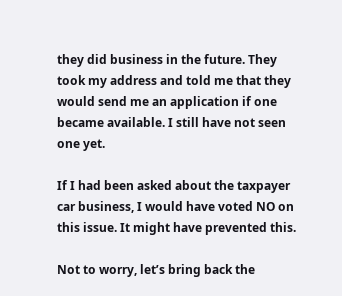they did business in the future. They took my address and told me that they would send me an application if one became available. I still have not seen one yet.

If I had been asked about the taxpayer car business, I would have voted NO on this issue. It might have prevented this.

Not to worry, let’s bring back the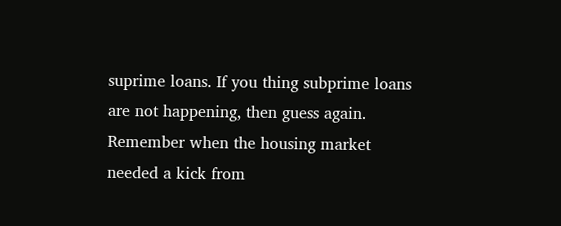suprime loans. If you thing subprime loans are not happening, then guess again. Remember when the housing market needed a kick from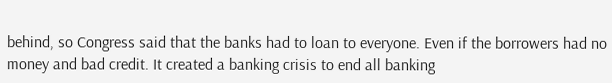behind, so Congress said that the banks had to loan to everyone. Even if the borrowers had no money and bad credit. It created a banking crisis to end all banking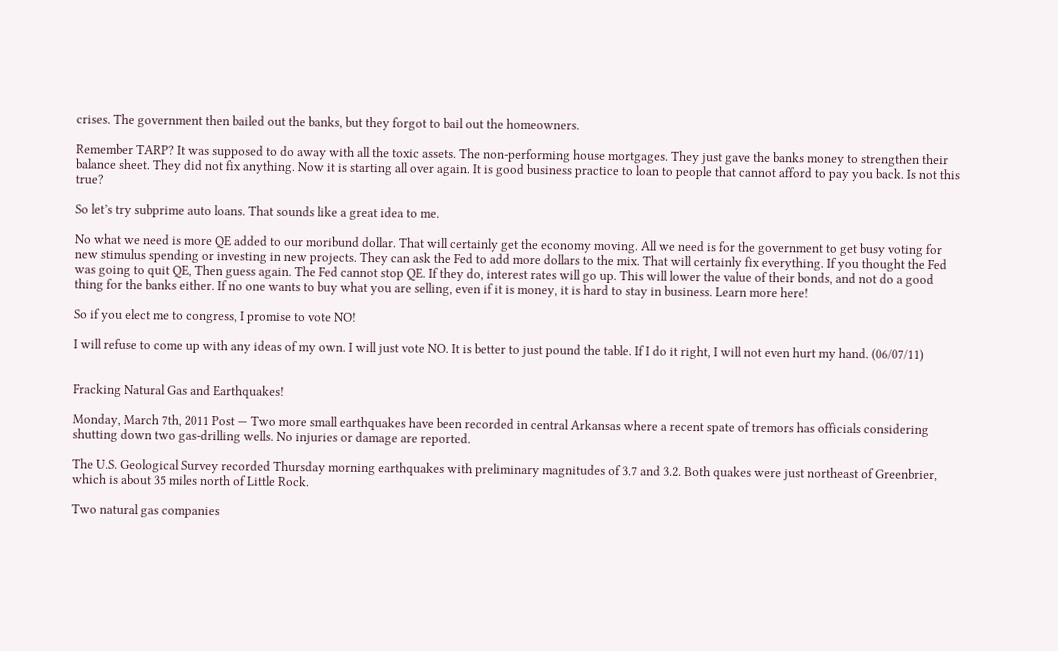crises. The government then bailed out the banks, but they forgot to bail out the homeowners.

Remember TARP? It was supposed to do away with all the toxic assets. The non-performing house mortgages. They just gave the banks money to strengthen their balance sheet. They did not fix anything. Now it is starting all over again. It is good business practice to loan to people that cannot afford to pay you back. Is not this true?

So let’s try subprime auto loans. That sounds like a great idea to me.

No what we need is more QE added to our moribund dollar. That will certainly get the economy moving. All we need is for the government to get busy voting for new stimulus spending or investing in new projects. They can ask the Fed to add more dollars to the mix. That will certainly fix everything. If you thought the Fed was going to quit QE, Then guess again. The Fed cannot stop QE. If they do, interest rates will go up. This will lower the value of their bonds, and not do a good thing for the banks either. If no one wants to buy what you are selling, even if it is money, it is hard to stay in business. Learn more here!

So if you elect me to congress, I promise to vote NO!

I will refuse to come up with any ideas of my own. I will just vote NO. It is better to just pound the table. If I do it right, I will not even hurt my hand. (06/07/11)


Fracking Natural Gas and Earthquakes!

Monday, March 7th, 2011 Post — Two more small earthquakes have been recorded in central Arkansas where a recent spate of tremors has officials considering shutting down two gas-drilling wells. No injuries or damage are reported.

The U.S. Geological Survey recorded Thursday morning earthquakes with preliminary magnitudes of 3.7 and 3.2. Both quakes were just northeast of Greenbrier, which is about 35 miles north of Little Rock.

Two natural gas companies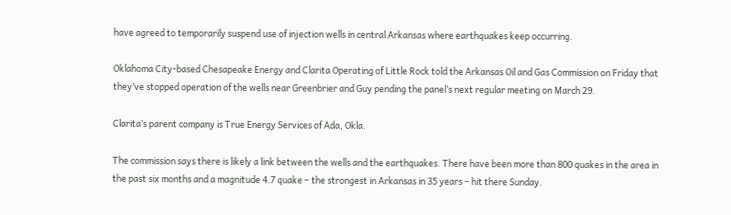have agreed to temporarily suspend use of injection wells in central Arkansas where earthquakes keep occurring.

Oklahoma City-based Chesapeake Energy and Clarita Operating of Little Rock told the Arkansas Oil and Gas Commission on Friday that they’ve stopped operation of the wells near Greenbrier and Guy pending the panel’s next regular meeting on March 29.

Clarita’s parent company is True Energy Services of Ada, Okla.

The commission says there is likely a link between the wells and the earthquakes. There have been more than 800 quakes in the area in the past six months and a magnitude 4.7 quake – the strongest in Arkansas in 35 years – hit there Sunday.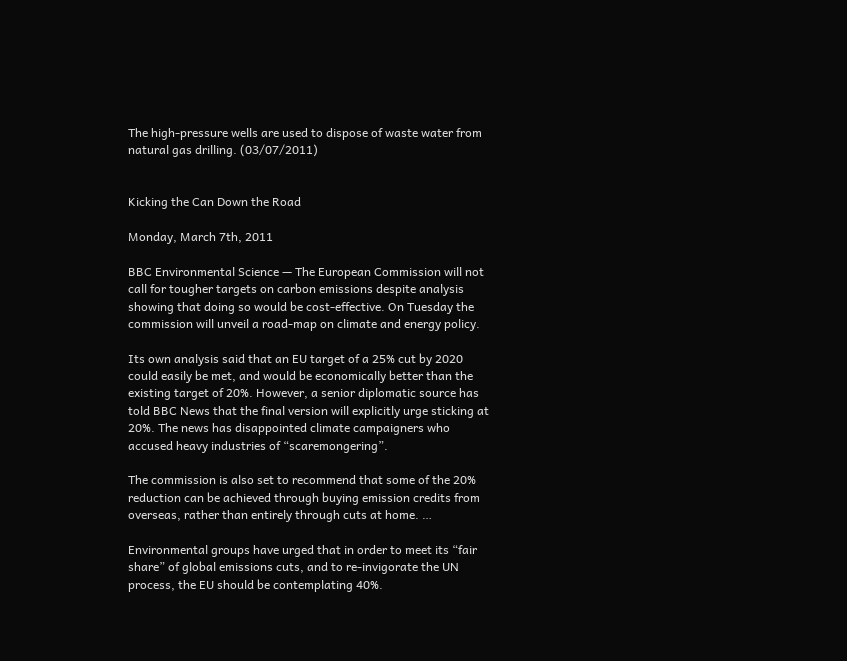The high-pressure wells are used to dispose of waste water from natural gas drilling. (03/07/2011)


Kicking the Can Down the Road

Monday, March 7th, 2011

BBC Environmental Science — The European Commission will not call for tougher targets on carbon emissions despite analysis showing that doing so would be cost-effective. On Tuesday the commission will unveil a road-map on climate and energy policy.

Its own analysis said that an EU target of a 25% cut by 2020 could easily be met, and would be economically better than the existing target of 20%. However, a senior diplomatic source has told BBC News that the final version will explicitly urge sticking at 20%. The news has disappointed climate campaigners who accused heavy industries of “scaremongering”.

The commission is also set to recommend that some of the 20% reduction can be achieved through buying emission credits from overseas, rather than entirely through cuts at home. …

Environmental groups have urged that in order to meet its “fair share” of global emissions cuts, and to re-invigorate the UN process, the EU should be contemplating 40%.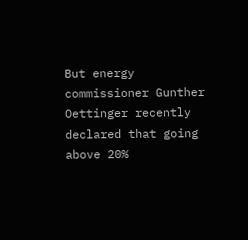But energy commissioner Gunther Oettinger recently declared that going above 20%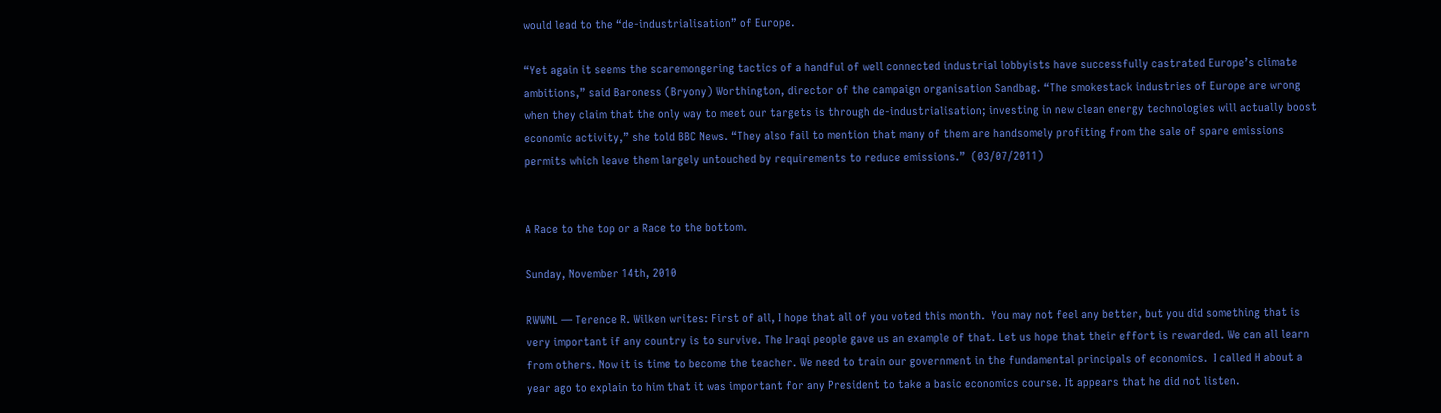would lead to the “de-industrialisation” of Europe.

“Yet again it seems the scaremongering tactics of a handful of well connected industrial lobbyists have successfully castrated Europe’s climate ambitions,” said Baroness (Bryony) Worthington, director of the campaign organisation Sandbag. “The smokestack industries of Europe are wrong when they claim that the only way to meet our targets is through de-industrialisation; investing in new clean energy technologies will actually boost economic activity,” she told BBC News. “They also fail to mention that many of them are handsomely profiting from the sale of spare emissions permits which leave them largely untouched by requirements to reduce emissions.”  (03/07/2011)


A Race to the top or a Race to the bottom.

Sunday, November 14th, 2010

RWWNL — Terence R. Wilken writes: First of all, I hope that all of you voted this month.  You may not feel any better, but you did something that is very important if any country is to survive. The Iraqi people gave us an example of that. Let us hope that their effort is rewarded. We can all learn from others. Now it is time to become the teacher. We need to train our government in the fundamental principals of economics.  I called H about a year ago to explain to him that it was important for any President to take a basic economics course. It appears that he did not listen.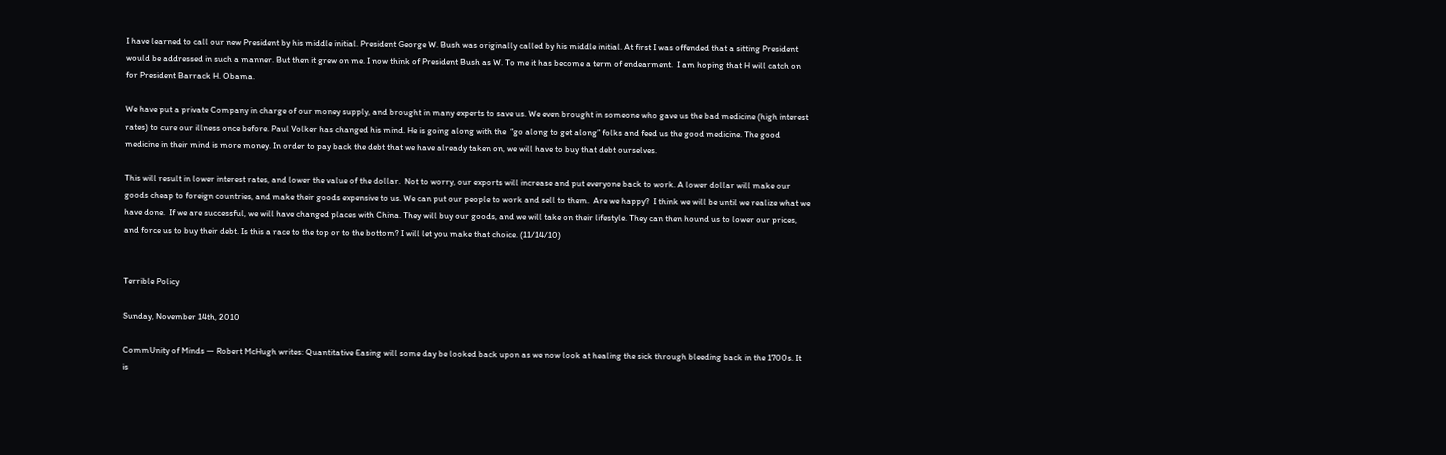I have learned to call our new President by his middle initial. President George W. Bush was originally called by his middle initial. At first I was offended that a sitting President would be addressed in such a manner. But then it grew on me. I now think of President Bush as W. To me it has become a term of endearment.  I am hoping that H will catch on for President Barrack H. Obama.

We have put a private Company in charge of our money supply, and brought in many experts to save us. We even brought in someone who gave us the bad medicine (high interest rates) to cure our illness once before. Paul Volker has changed his mind. He is going along with the  “go along to get along” folks and feed us the good medicine. The good medicine in their mind is more money. In order to pay back the debt that we have already taken on, we will have to buy that debt ourselves.

This will result in lower interest rates, and lower the value of the dollar.  Not to worry, our exports will increase and put everyone back to work. A lower dollar will make our goods cheap to foreign countries, and make their goods expensive to us. We can put our people to work and sell to them.  Are we happy?  I think we will be until we realize what we have done.  If we are successful, we will have changed places with China. They will buy our goods, and we will take on their lifestyle. They can then hound us to lower our prices, and force us to buy their debt. Is this a race to the top or to the bottom? I will let you make that choice. (11/14/10)


Terrible Policy

Sunday, November 14th, 2010

CommUnity of Minds — Robert McHugh writes: Quantitative Easing will some day be looked back upon as we now look at healing the sick through bleeding back in the 1700s. It is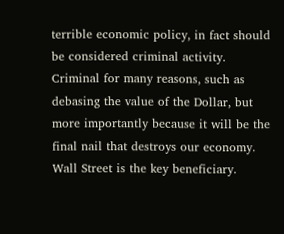terrible economic policy, in fact should be considered criminal activity. Criminal for many reasons, such as debasing the value of the Dollar, but more importantly because it will be the final nail that destroys our economy. Wall Street is the key beneficiary.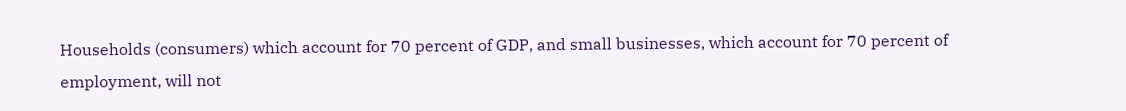Households (consumers) which account for 70 percent of GDP, and small businesses, which account for 70 percent of employment, will not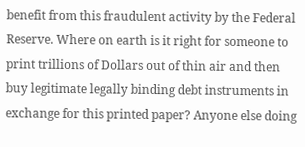benefit from this fraudulent activity by the Federal Reserve. Where on earth is it right for someone to print trillions of Dollars out of thin air and then buy legitimate legally binding debt instruments in exchange for this printed paper? Anyone else doing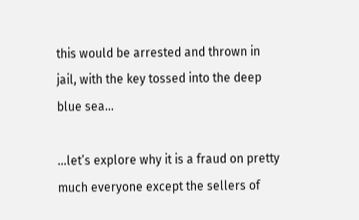this would be arrested and thrown in jail, with the key tossed into the deep blue sea…

…let’s explore why it is a fraud on pretty much everyone except the sellers of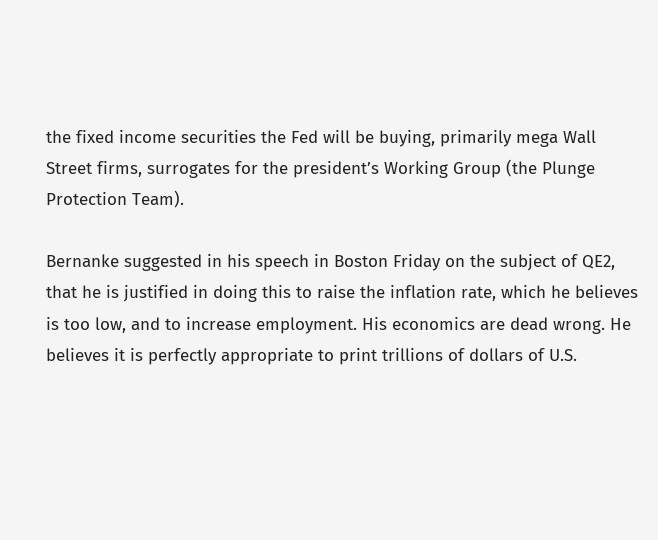the fixed income securities the Fed will be buying, primarily mega Wall Street firms, surrogates for the president’s Working Group (the Plunge Protection Team).

Bernanke suggested in his speech in Boston Friday on the subject of QE2, that he is justified in doing this to raise the inflation rate, which he believes is too low, and to increase employment. His economics are dead wrong. He believes it is perfectly appropriate to print trillions of dollars of U.S.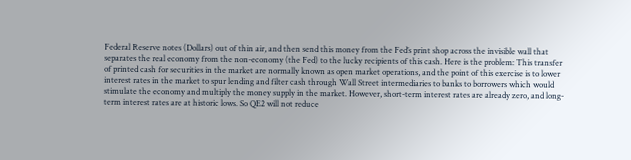Federal Reserve notes (Dollars) out of thin air, and then send this money from the Fed’s print shop across the invisible wall that separates the real economy from the non-economy (the Fed) to the lucky recipients of this cash. Here is the problem: This transfer of printed cash for securities in the market are normally known as open market operations, and the point of this exercise is to lower interest rates in the market to spur lending and filter cash through Wall Street intermediaries to banks to borrowers which would stimulate the economy and multiply the money supply in the market. However, short-term interest rates are already zero, and long-term interest rates are at historic lows. So QE2 will not reduce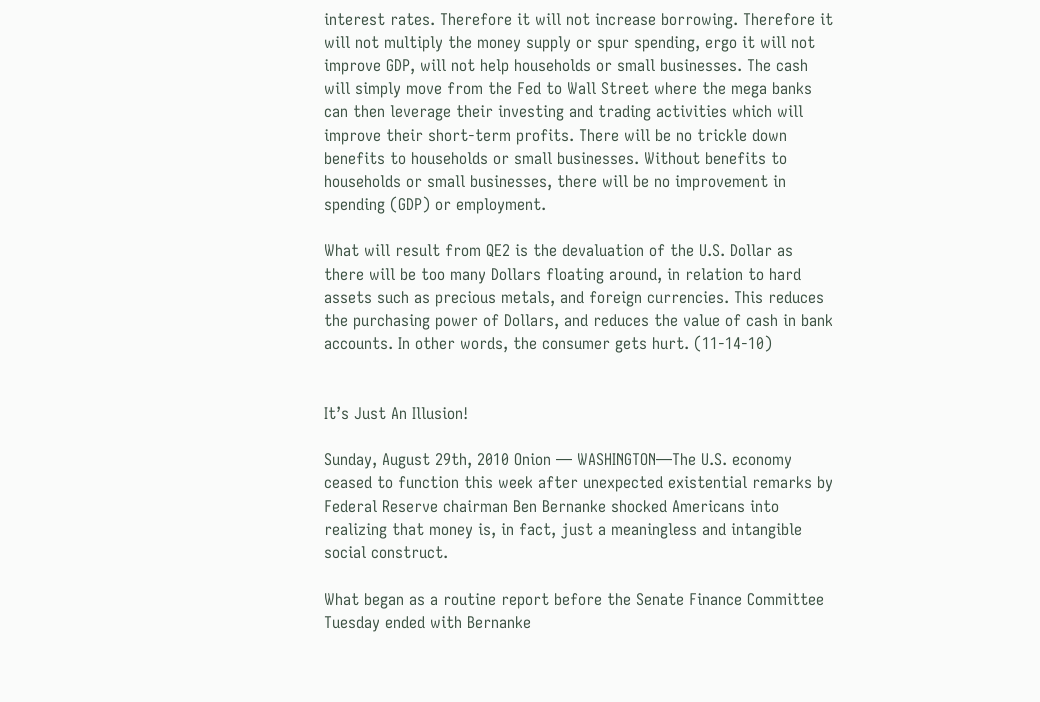interest rates. Therefore it will not increase borrowing. Therefore it will not multiply the money supply or spur spending, ergo it will not improve GDP, will not help households or small businesses. The cash will simply move from the Fed to Wall Street where the mega banks can then leverage their investing and trading activities which will improve their short-term profits. There will be no trickle down benefits to households or small businesses. Without benefits to households or small businesses, there will be no improvement in spending (GDP) or employment.

What will result from QE2 is the devaluation of the U.S. Dollar as there will be too many Dollars floating around, in relation to hard assets such as precious metals, and foreign currencies. This reduces the purchasing power of Dollars, and reduces the value of cash in bank accounts. In other words, the consumer gets hurt. (11-14-10)


It’s Just An Illusion!

Sunday, August 29th, 2010 Onion — WASHINGTON—The U.S. economy ceased to function this week after unexpected existential remarks by Federal Reserve chairman Ben Bernanke shocked Americans into realizing that money is, in fact, just a meaningless and intangible social construct.

What began as a routine report before the Senate Finance Committee Tuesday ended with Bernanke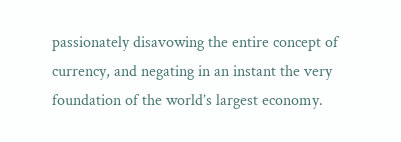passionately disavowing the entire concept of currency, and negating in an instant the very foundation of the world’s largest economy.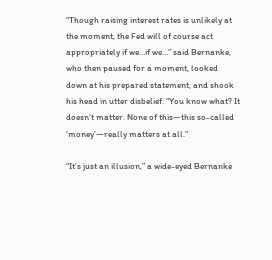“Though raising interest rates is unlikely at the moment, the Fed will of course act appropriately if we…if we…” said Bernanke, who then paused for a moment, looked down at his prepared statement, and shook his head in utter disbelief. “You know what? It doesn’t matter. None of this—this so-called ‘money’—really matters at all.”

“It’s just an illusion,” a wide-eyed Bernanke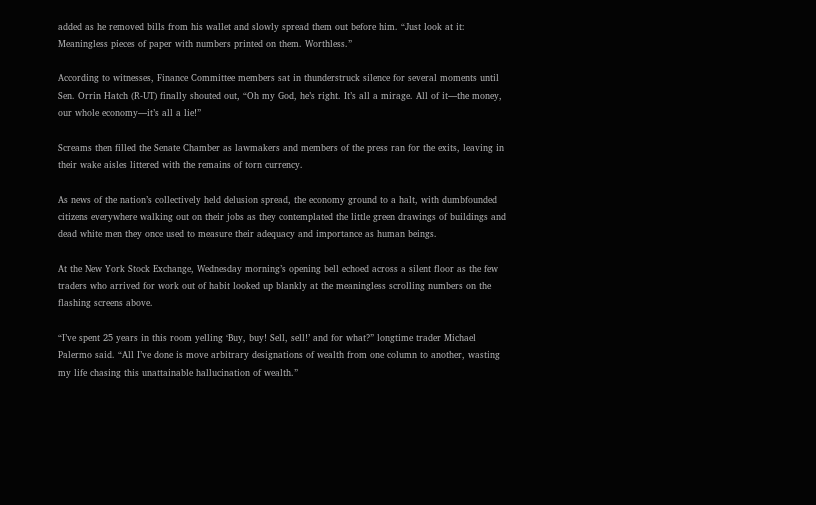added as he removed bills from his wallet and slowly spread them out before him. “Just look at it: Meaningless pieces of paper with numbers printed on them. Worthless.”

According to witnesses, Finance Committee members sat in thunderstruck silence for several moments until Sen. Orrin Hatch (R-UT) finally shouted out, “Oh my God, he’s right. It’s all a mirage. All of it—the money, our whole economy—it’s all a lie!”

Screams then filled the Senate Chamber as lawmakers and members of the press ran for the exits, leaving in their wake aisles littered with the remains of torn currency.

As news of the nation’s collectively held delusion spread, the economy ground to a halt, with dumbfounded citizens everywhere walking out on their jobs as they contemplated the little green drawings of buildings and dead white men they once used to measure their adequacy and importance as human beings.

At the New York Stock Exchange, Wednesday morning’s opening bell echoed across a silent floor as the few traders who arrived for work out of habit looked up blankly at the meaningless scrolling numbers on the flashing screens above.

“I’ve spent 25 years in this room yelling ‘Buy, buy! Sell, sell!’ and for what?” longtime trader Michael Palermo said. “All I’ve done is move arbitrary designations of wealth from one column to another, wasting my life chasing this unattainable hallucination of wealth.”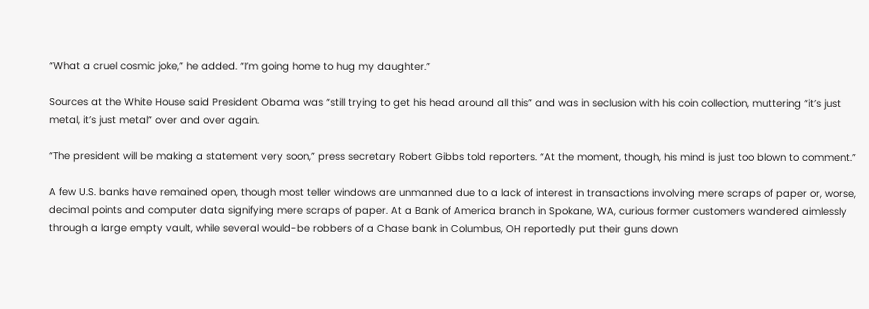“What a cruel cosmic joke,” he added. “I’m going home to hug my daughter.”

Sources at the White House said President Obama was “still trying to get his head around all this” and was in seclusion with his coin collection, muttering “it’s just metal, it’s just metal” over and over again.

“The president will be making a statement very soon,” press secretary Robert Gibbs told reporters. “At the moment, though, his mind is just too blown to comment.”

A few U.S. banks have remained open, though most teller windows are unmanned due to a lack of interest in transactions involving mere scraps of paper or, worse, decimal points and computer data signifying mere scraps of paper. At a Bank of America branch in Spokane, WA, curious former customers wandered aimlessly through a large empty vault, while several would-be robbers of a Chase bank in Columbus, OH reportedly put their guns down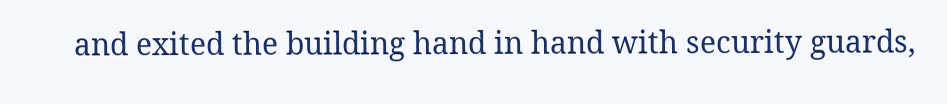and exited the building hand in hand with security guards,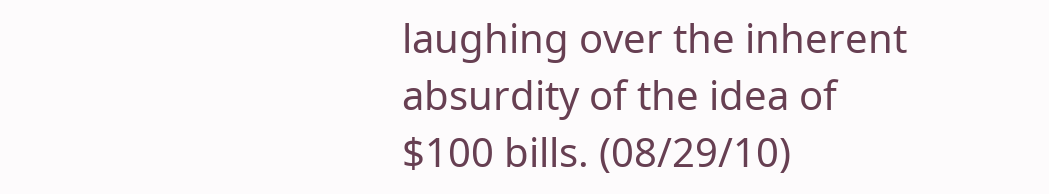laughing over the inherent absurdity of the idea of $100 bills. (08/29/10)